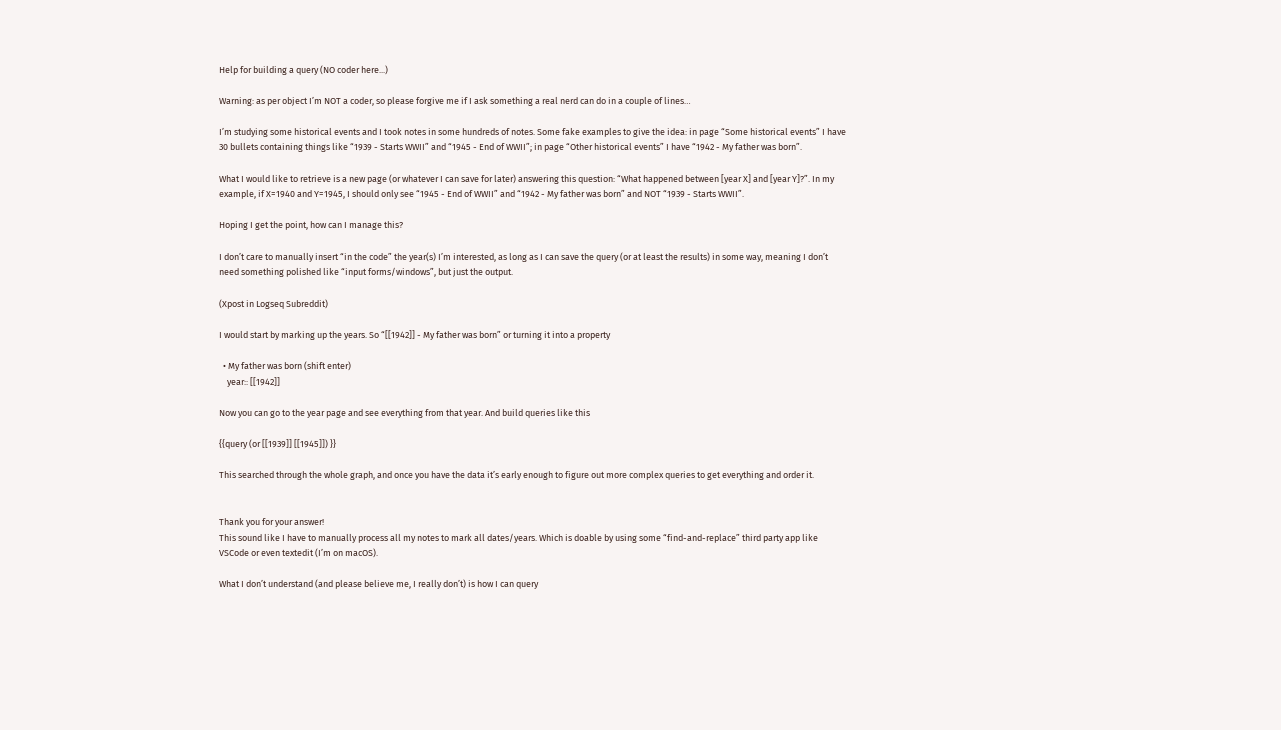Help for building a query (NO coder here...)

Warning: as per object I’m NOT a coder, so please forgive me if I ask something a real nerd can do in a couple of lines…

I’m studying some historical events and I took notes in some hundreds of notes. Some fake examples to give the idea: in page “Some historical events” I have 30 bullets containing things like “1939 - Starts WWII” and “1945 - End of WWII”; in page “Other historical events” I have “1942 - My father was born”.

What I would like to retrieve is a new page (or whatever I can save for later) answering this question: “What happened between [year X] and [year Y]?”. In my example, if X=1940 and Y=1945, I should only see “1945 - End of WWII” and “1942 - My father was born” and NOT “1939 - Starts WWII”.

Hoping I get the point, how can I manage this?

I don’t care to manually insert “in the code” the year(s) I’m interested, as long as I can save the query (or at least the results) in some way, meaning I don’t need something polished like “input forms/windows”, but just the output.

(Xpost in Logseq Subreddit)

I would start by marking up the years. So “[[1942]] - My father was born” or turning it into a property

  • My father was born (shift enter)
    year:: [[1942]]

Now you can go to the year page and see everything from that year. And build queries like this

{{query (or [[1939]] [[1945]]) }}

This searched through the whole graph, and once you have the data it’s early enough to figure out more complex queries to get everything and order it.


Thank you for your answer!
This sound like I have to manually process all my notes to mark all dates/years. Which is doable by using some “find-and-replace” third party app like VSCode or even textedit (I’m on macOS).

What I don’t understand (and please believe me, I really don’t) is how I can query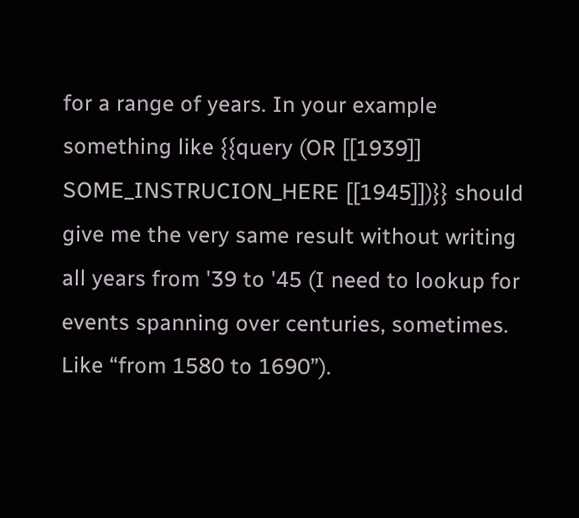for a range of years. In your example something like {{query (OR [[1939]] SOME_INSTRUCION_HERE [[1945]])}} should give me the very same result without writing all years from '39 to '45 (I need to lookup for events spanning over centuries, sometimes. Like “from 1580 to 1690”).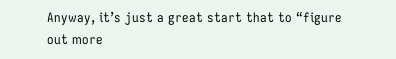Anyway, it’s just a great start that to “figure out more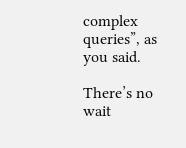complex queries”, as you said.

There’s no wait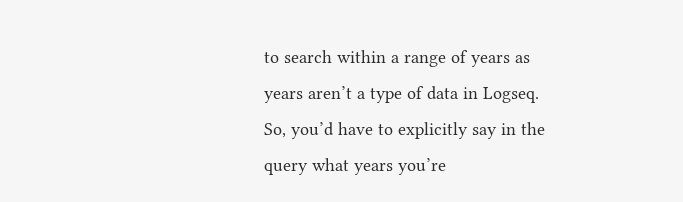to search within a range of years as years aren’t a type of data in Logseq. So, you’d have to explicitly say in the query what years you’re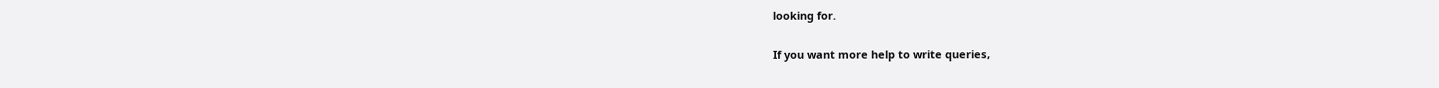looking for.

If you want more help to write queries,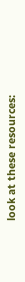look at these resources: